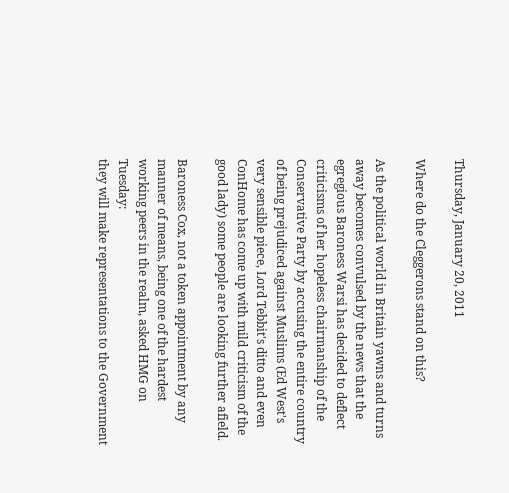Thursday, January 20, 2011

Where do the Cleggerons stand on this?

As the political world in Britain yawns and turns away becomes convulsed by the news that the egregious Baroness Warsi has decided to deflect criticisms of her hopeless chairmanship of the Conservative Party by accusing the entire country of being prejudiced against Muslims (Ed West's very sensible piece, Lord Tebbit's ditto and even ConHome has come up with mild criticism of the good lady) some people are looking further afield.

Baroness Cox, not a token appointment by any manner of means, being one of the hardest working peers in the realm, asked HMG on Tuesday:
they will make representations to the Government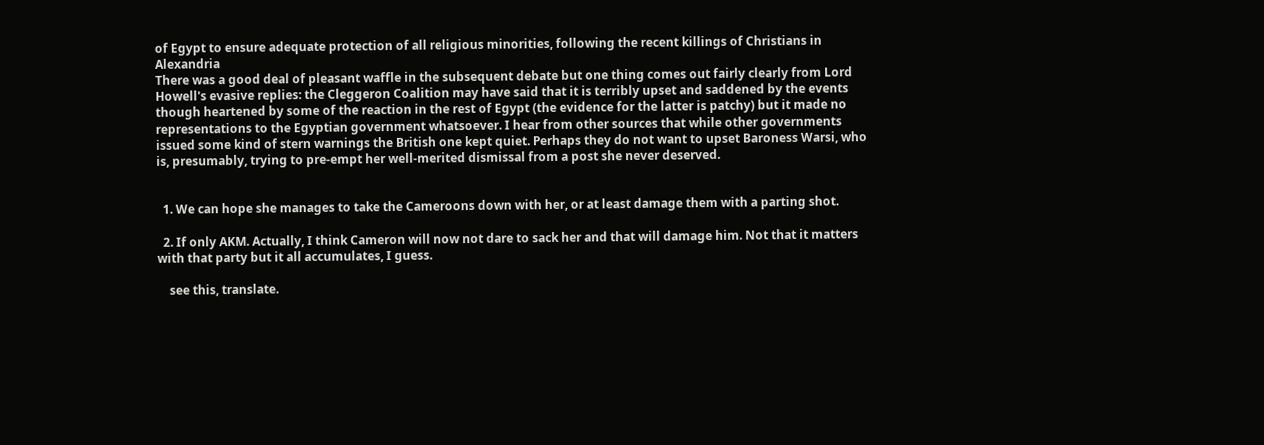of Egypt to ensure adequate protection of all religious minorities, following the recent killings of Christians in Alexandria
There was a good deal of pleasant waffle in the subsequent debate but one thing comes out fairly clearly from Lord Howell's evasive replies: the Cleggeron Coalition may have said that it is terribly upset and saddened by the events though heartened by some of the reaction in the rest of Egypt (the evidence for the latter is patchy) but it made no representations to the Egyptian government whatsoever. I hear from other sources that while other governments issued some kind of stern warnings the British one kept quiet. Perhaps they do not want to upset Baroness Warsi, who is, presumably, trying to pre-empt her well-merited dismissal from a post she never deserved.


  1. We can hope she manages to take the Cameroons down with her, or at least damage them with a parting shot.

  2. If only AKM. Actually, I think Cameron will now not dare to sack her and that will damage him. Not that it matters with that party but it all accumulates, I guess.

    see this, translate.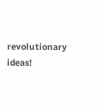revolutionary ideas!